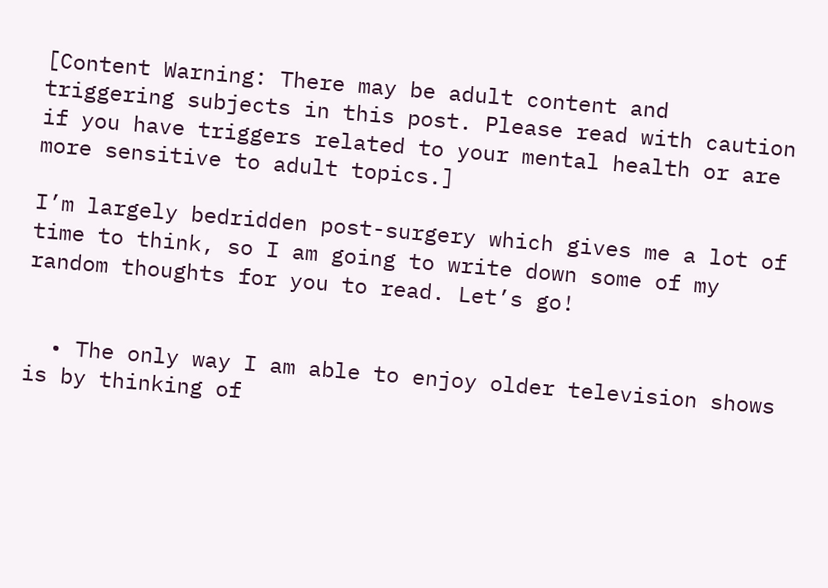[Content Warning: There may be adult content and triggering subjects in this post. Please read with caution if you have triggers related to your mental health or are more sensitive to adult topics.]

I’m largely bedridden post-surgery which gives me a lot of time to think, so I am going to write down some of my random thoughts for you to read. Let’s go!


  • The only way I am able to enjoy older television shows is by thinking of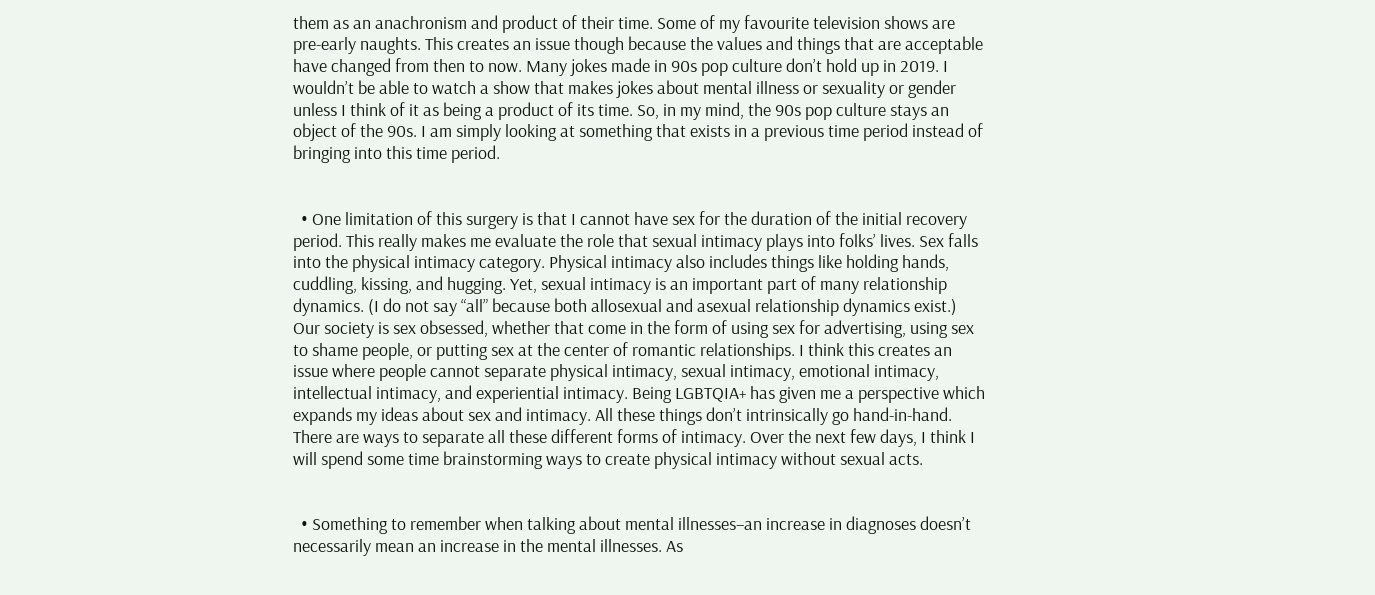them as an anachronism and product of their time. Some of my favourite television shows are pre-early naughts. This creates an issue though because the values and things that are acceptable have changed from then to now. Many jokes made in 90s pop culture don’t hold up in 2019. I wouldn’t be able to watch a show that makes jokes about mental illness or sexuality or gender unless I think of it as being a product of its time. So, in my mind, the 90s pop culture stays an object of the 90s. I am simply looking at something that exists in a previous time period instead of bringing into this time period.


  • One limitation of this surgery is that I cannot have sex for the duration of the initial recovery period. This really makes me evaluate the role that sexual intimacy plays into folks’ lives. Sex falls into the physical intimacy category. Physical intimacy also includes things like holding hands, cuddling, kissing, and hugging. Yet, sexual intimacy is an important part of many relationship dynamics. (I do not say “all” because both allosexual and asexual relationship dynamics exist.) Our society is sex obsessed, whether that come in the form of using sex for advertising, using sex to shame people, or putting sex at the center of romantic relationships. I think this creates an issue where people cannot separate physical intimacy, sexual intimacy, emotional intimacy, intellectual intimacy, and experiential intimacy. Being LGBTQIA+ has given me a perspective which expands my ideas about sex and intimacy. All these things don’t intrinsically go hand-in-hand. There are ways to separate all these different forms of intimacy. Over the next few days, I think I will spend some time brainstorming ways to create physical intimacy without sexual acts.


  • Something to remember when talking about mental illnesses–an increase in diagnoses doesn’t necessarily mean an increase in the mental illnesses. As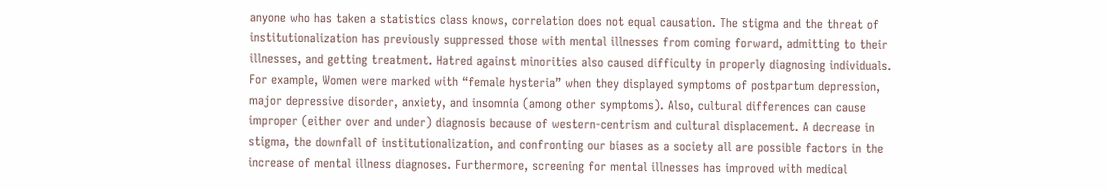anyone who has taken a statistics class knows, correlation does not equal causation. The stigma and the threat of institutionalization has previously suppressed those with mental illnesses from coming forward, admitting to their illnesses, and getting treatment. Hatred against minorities also caused difficulty in properly diagnosing individuals. For example, Women were marked with “female hysteria” when they displayed symptoms of postpartum depression, major depressive disorder, anxiety, and insomnia (among other symptoms). Also, cultural differences can cause improper (either over and under) diagnosis because of western-centrism and cultural displacement. A decrease in stigma, the downfall of institutionalization, and confronting our biases as a society all are possible factors in the increase of mental illness diagnoses. Furthermore, screening for mental illnesses has improved with medical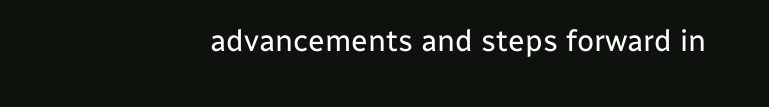advancements and steps forward in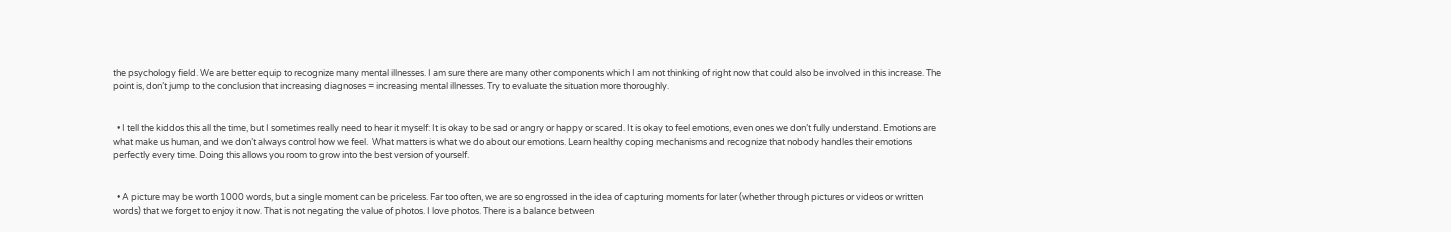the psychology field. We are better equip to recognize many mental illnesses. I am sure there are many other components which I am not thinking of right now that could also be involved in this increase. The point is, don’t jump to the conclusion that increasing diagnoses = increasing mental illnesses. Try to evaluate the situation more thoroughly.


  • I tell the kiddos this all the time, but I sometimes really need to hear it myself: It is okay to be sad or angry or happy or scared. It is okay to feel emotions, even ones we don’t fully understand. Emotions are what make us human, and we don’t always control how we feel.  What matters is what we do about our emotions. Learn healthy coping mechanisms and recognize that nobody handles their emotions perfectly every time. Doing this allows you room to grow into the best version of yourself.


  • A picture may be worth 1000 words, but a single moment can be priceless. Far too often, we are so engrossed in the idea of capturing moments for later (whether through pictures or videos or written words) that we forget to enjoy it now. That is not negating the value of photos. I love photos. There is a balance between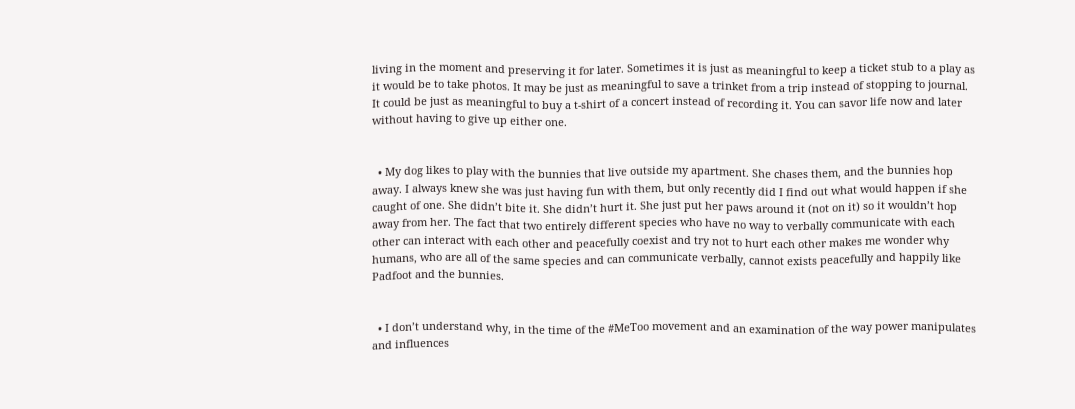living in the moment and preserving it for later. Sometimes it is just as meaningful to keep a ticket stub to a play as it would be to take photos. It may be just as meaningful to save a trinket from a trip instead of stopping to journal. It could be just as meaningful to buy a t-shirt of a concert instead of recording it. You can savor life now and later without having to give up either one.


  • My dog likes to play with the bunnies that live outside my apartment. She chases them, and the bunnies hop away. I always knew she was just having fun with them, but only recently did I find out what would happen if she caught of one. She didn’t bite it. She didn’t hurt it. She just put her paws around it (not on it) so it wouldn’t hop away from her. The fact that two entirely different species who have no way to verbally communicate with each other can interact with each other and peacefully coexist and try not to hurt each other makes me wonder why humans, who are all of the same species and can communicate verbally, cannot exists peacefully and happily like Padfoot and the bunnies.


  • I don’t understand why, in the time of the #MeToo movement and an examination of the way power manipulates and influences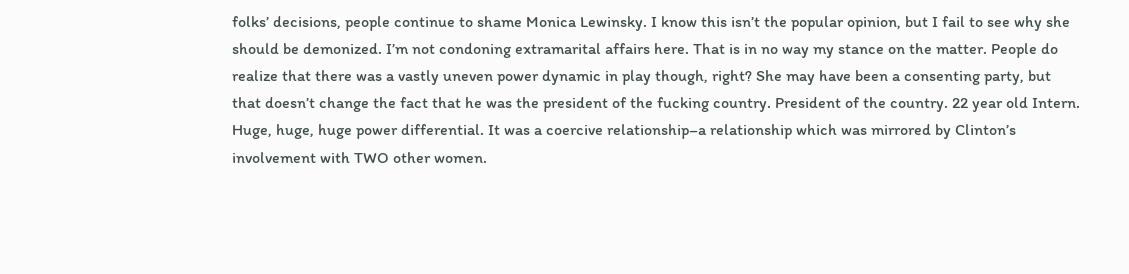folks’ decisions, people continue to shame Monica Lewinsky. I know this isn’t the popular opinion, but I fail to see why she should be demonized. I’m not condoning extramarital affairs here. That is in no way my stance on the matter. People do realize that there was a vastly uneven power dynamic in play though, right? She may have been a consenting party, but that doesn’t change the fact that he was the president of the fucking country. President of the country. 22 year old Intern. Huge, huge, huge power differential. It was a coercive relationship–a relationship which was mirrored by Clinton’s involvement with TWO other women.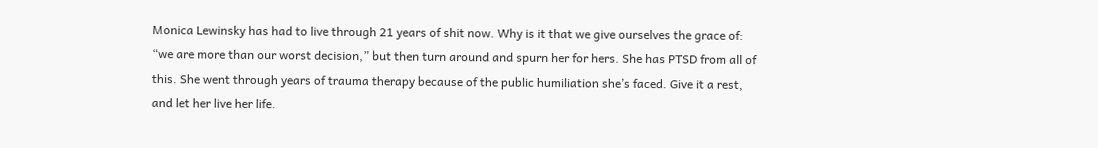Monica Lewinsky has had to live through 21 years of shit now. Why is it that we give ourselves the grace of: “we are more than our worst decision,” but then turn around and spurn her for hers. She has PTSD from all of this. She went through years of trauma therapy because of the public humiliation she’s faced. Give it a rest, and let her live her life.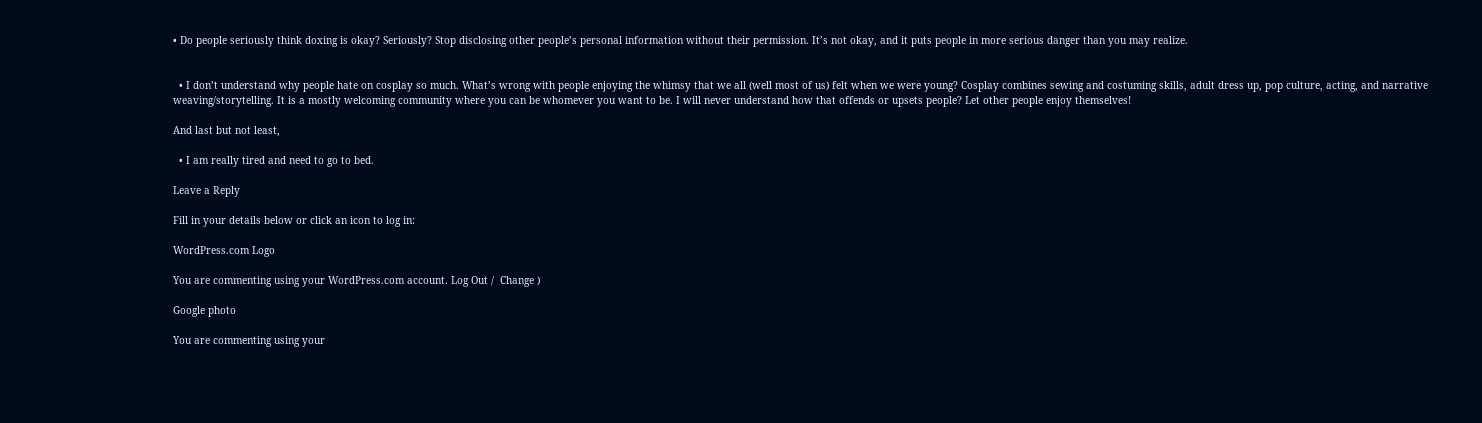• Do people seriously think doxing is okay? Seriously? Stop disclosing other people’s personal information without their permission. It’s not okay, and it puts people in more serious danger than you may realize.


  • I don’t understand why people hate on cosplay so much. What’s wrong with people enjoying the whimsy that we all (well most of us) felt when we were young? Cosplay combines sewing and costuming skills, adult dress up, pop culture, acting, and narrative weaving/storytelling. It is a mostly welcoming community where you can be whomever you want to be. I will never understand how that offends or upsets people? Let other people enjoy themselves!

And last but not least,

  • I am really tired and need to go to bed.

Leave a Reply

Fill in your details below or click an icon to log in:

WordPress.com Logo

You are commenting using your WordPress.com account. Log Out /  Change )

Google photo

You are commenting using your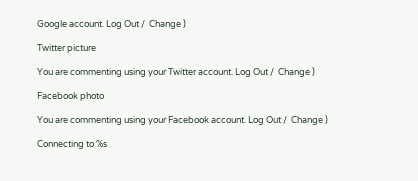Google account. Log Out /  Change )

Twitter picture

You are commenting using your Twitter account. Log Out /  Change )

Facebook photo

You are commenting using your Facebook account. Log Out /  Change )

Connecting to %s